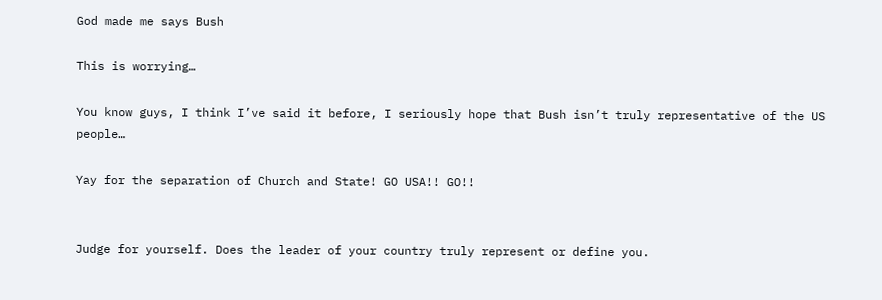God made me says Bush

This is worrying…

You know guys, I think I’ve said it before, I seriously hope that Bush isn’t truly representative of the US people…

Yay for the separation of Church and State! GO USA!! GO!!


Judge for yourself. Does the leader of your country truly represent or define you.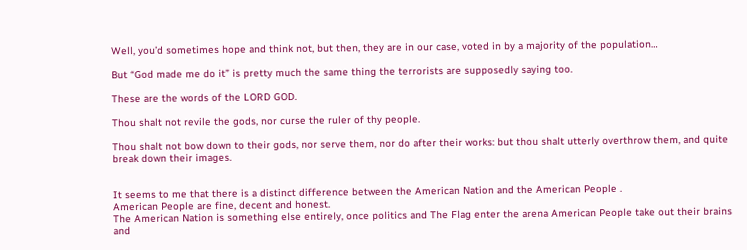Well, you’d sometimes hope and think not, but then, they are in our case, voted in by a majority of the population…

But “God made me do it” is pretty much the same thing the terrorists are supposedly saying too.

These are the words of the LORD GOD.

Thou shalt not revile the gods, nor curse the ruler of thy people.

Thou shalt not bow down to their gods, nor serve them, nor do after their works: but thou shalt utterly overthrow them, and quite break down their images.


It seems to me that there is a distinct difference between the American Nation and the American People .
American People are fine, decent and honest.
The American Nation is something else entirely, once politics and The Flag enter the arena American People take out their brains and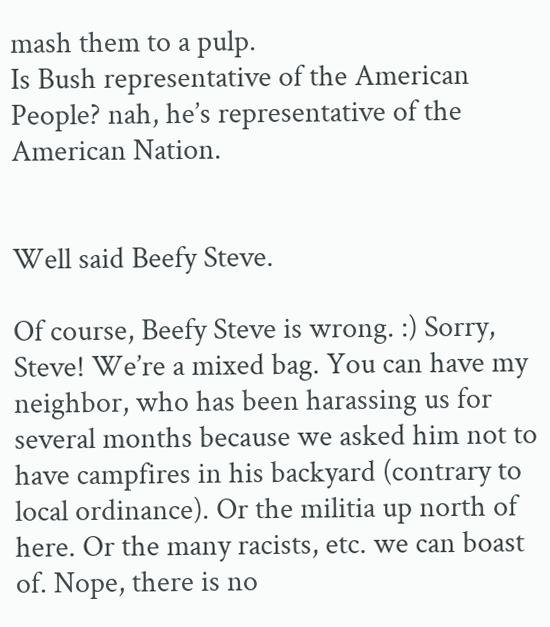mash them to a pulp.
Is Bush representative of the American People? nah, he’s representative of the American Nation.


Well said Beefy Steve.

Of course, Beefy Steve is wrong. :) Sorry, Steve! We’re a mixed bag. You can have my neighbor, who has been harassing us for several months because we asked him not to have campfires in his backyard (contrary to local ordinance). Or the militia up north of here. Or the many racists, etc. we can boast of. Nope, there is no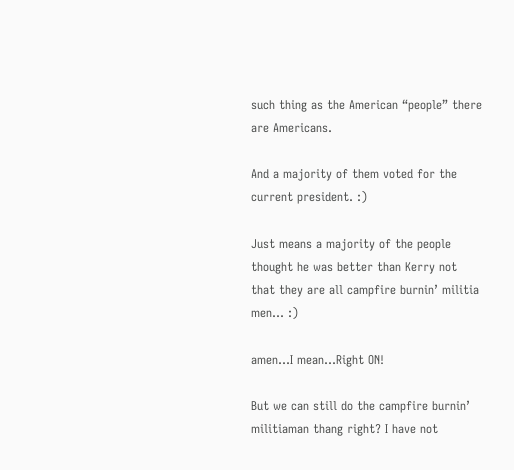such thing as the American “people” there are Americans.

And a majority of them voted for the current president. :)

Just means a majority of the people thought he was better than Kerry not that they are all campfire burnin’ militia men… :)

amen…I mean…Right ON!

But we can still do the campfire burnin’ militiaman thang right? I have not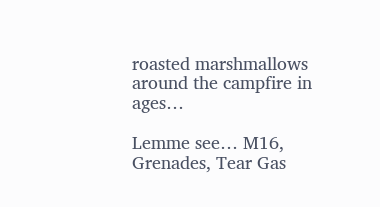roasted marshmallows around the campfire in ages…

Lemme see… M16, Grenades, Tear Gas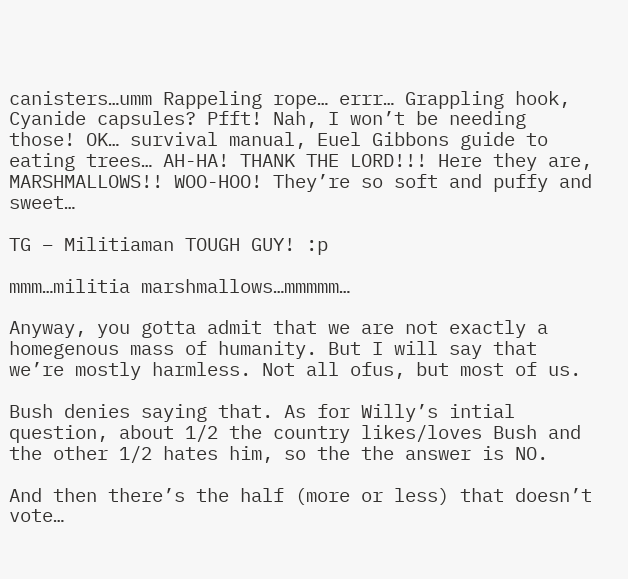canisters…umm Rappeling rope… errr… Grappling hook, Cyanide capsules? Pfft! Nah, I won’t be needing those! OK… survival manual, Euel Gibbons guide to eating trees… AH-HA! THANK THE LORD!!! Here they are, MARSHMALLOWS!! WOO-HOO! They’re so soft and puffy and sweet…

TG – Militiaman TOUGH GUY! :p

mmm…militia marshmallows…mmmmm…

Anyway, you gotta admit that we are not exactly a homegenous mass of humanity. But I will say that we’re mostly harmless. Not all ofus, but most of us.

Bush denies saying that. As for Willy’s intial question, about 1/2 the country likes/loves Bush and the other 1/2 hates him, so the the answer is NO.

And then there’s the half (more or less) that doesn’t vote…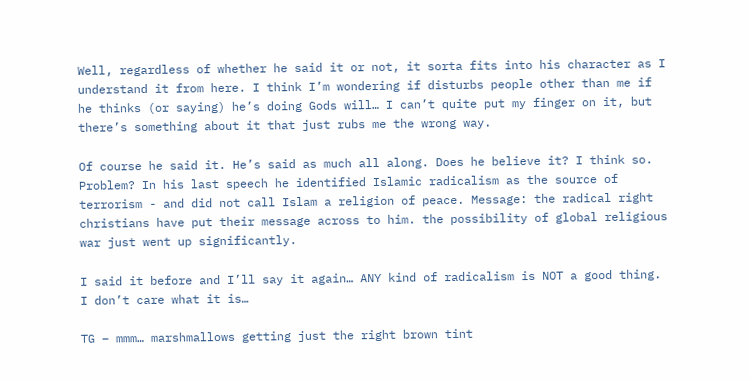Well, regardless of whether he said it or not, it sorta fits into his character as I understand it from here. I think I’m wondering if disturbs people other than me if he thinks (or saying) he’s doing Gods will… I can’t quite put my finger on it, but there’s something about it that just rubs me the wrong way.

Of course he said it. He’s said as much all along. Does he believe it? I think so. Problem? In his last speech he identified Islamic radicalism as the source of terrorism - and did not call Islam a religion of peace. Message: the radical right christians have put their message across to him. the possibility of global religious war just went up significantly.

I said it before and I’ll say it again… ANY kind of radicalism is NOT a good thing. I don’t care what it is…

TG – mmm… marshmallows getting just the right brown tint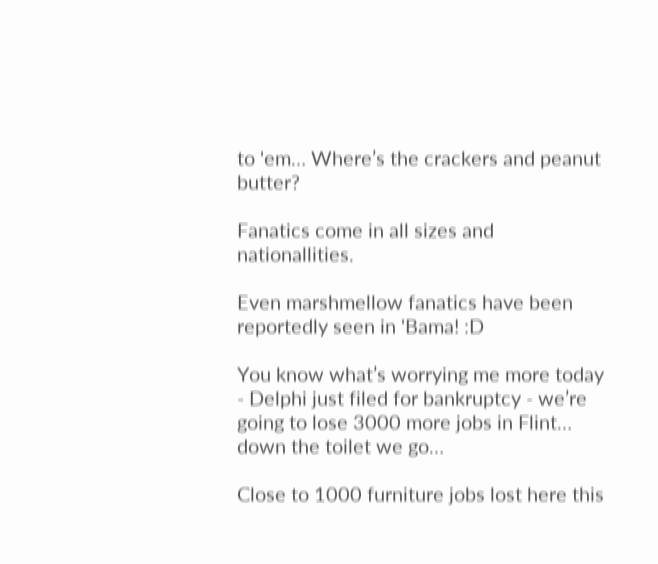to 'em… Where’s the crackers and peanut butter?

Fanatics come in all sizes and nationallities.

Even marshmellow fanatics have been reportedly seen in 'Bama! :D

You know what’s worrying me more today - Delphi just filed for bankruptcy - we’re going to lose 3000 more jobs in Flint… down the toilet we go…

Close to 1000 furniture jobs lost here this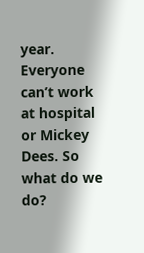year. Everyone can’t work at hospital or Mickey Dees. So what do we do?